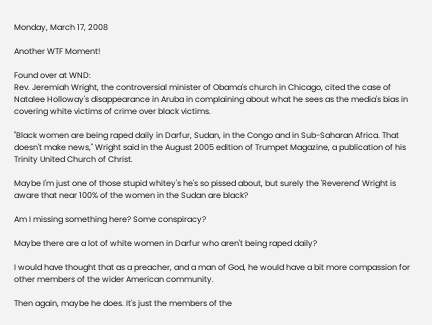Monday, March 17, 2008

Another WTF Moment!

Found over at WND:
Rev. Jeremiah Wright, the controversial minister of Obama's church in Chicago, cited the case of Natalee Holloway's disappearance in Aruba in complaining about what he sees as the media's bias in covering white victims of crime over black victims.

"Black women are being raped daily in Darfur, Sudan, in the Congo and in Sub-Saharan Africa. That doesn't make news," Wright said in the August 2005 edition of Trumpet Magazine, a publication of his Trinity United Church of Christ.

Maybe I'm just one of those stupid whitey's he's so pissed about, but surely the 'Reverend' Wright is aware that near 100% of the women in the Sudan are black?

Am I missing something here? Some conspiracy?

Maybe there are a lot of white women in Darfur who aren't being raped daily?

I would have thought that as a preacher, and a man of God, he would have a bit more compassion for other members of the wider American community.

Then again, maybe he does. It's just the members of the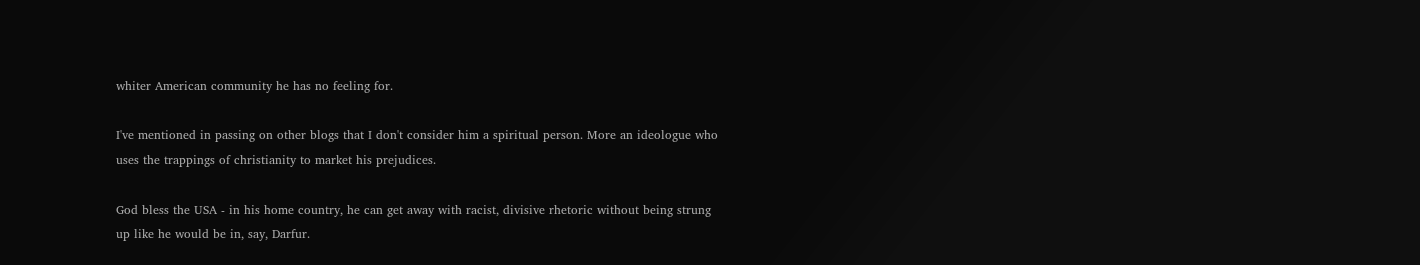whiter American community he has no feeling for.

I've mentioned in passing on other blogs that I don't consider him a spiritual person. More an ideologue who uses the trappings of christianity to market his prejudices.

God bless the USA - in his home country, he can get away with racist, divisive rhetoric without being strung up like he would be in, say, Darfur.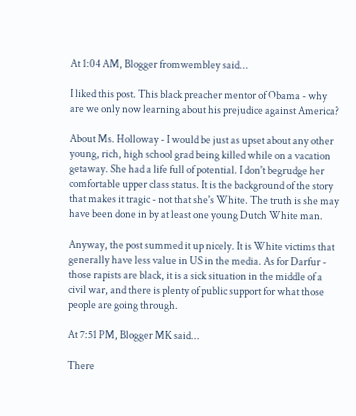At 1:04 AM, Blogger fromwembley said...

I liked this post. This black preacher mentor of Obama - why are we only now learning about his prejudice against America?

About Ms. Holloway - I would be just as upset about any other young, rich, high school grad being killed while on a vacation getaway. She had a life full of potential. I don't begrudge her comfortable upper class status. It is the background of the story that makes it tragic - not that she's White. The truth is she may have been done in by at least one young Dutch White man.

Anyway, the post summed it up nicely. It is White victims that generally have less value in US in the media. As for Darfur - those rapists are black, it is a sick situation in the middle of a civil war, and there is plenty of public support for what those people are going through.

At 7:51 PM, Blogger MK said...

There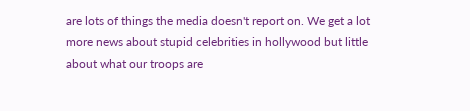are lots of things the media doesn't report on. We get a lot more news about stupid celebrities in hollywood but little about what our troops are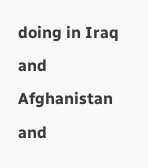doing in Iraq and Afghanistan and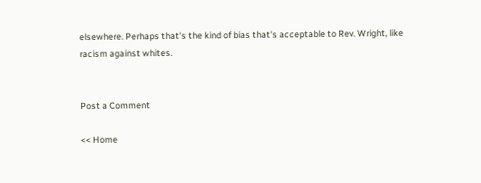elsewhere. Perhaps that's the kind of bias that's acceptable to Rev. Wright, like racism against whites.


Post a Comment

<< Home